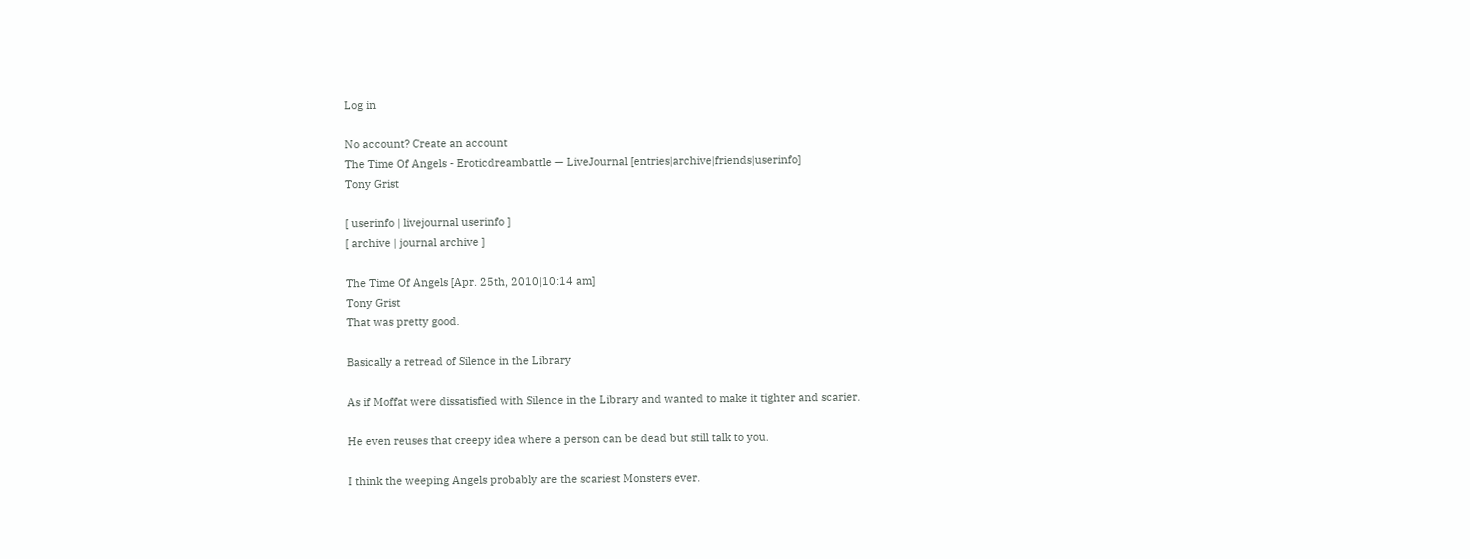Log in

No account? Create an account
The Time Of Angels - Eroticdreambattle — LiveJournal [entries|archive|friends|userinfo]
Tony Grist

[ userinfo | livejournal userinfo ]
[ archive | journal archive ]

The Time Of Angels [Apr. 25th, 2010|10:14 am]
Tony Grist
That was pretty good.

Basically a retread of Silence in the Library

As if Moffat were dissatisfied with Silence in the Library and wanted to make it tighter and scarier.

He even reuses that creepy idea where a person can be dead but still talk to you.

I think the weeping Angels probably are the scariest Monsters ever.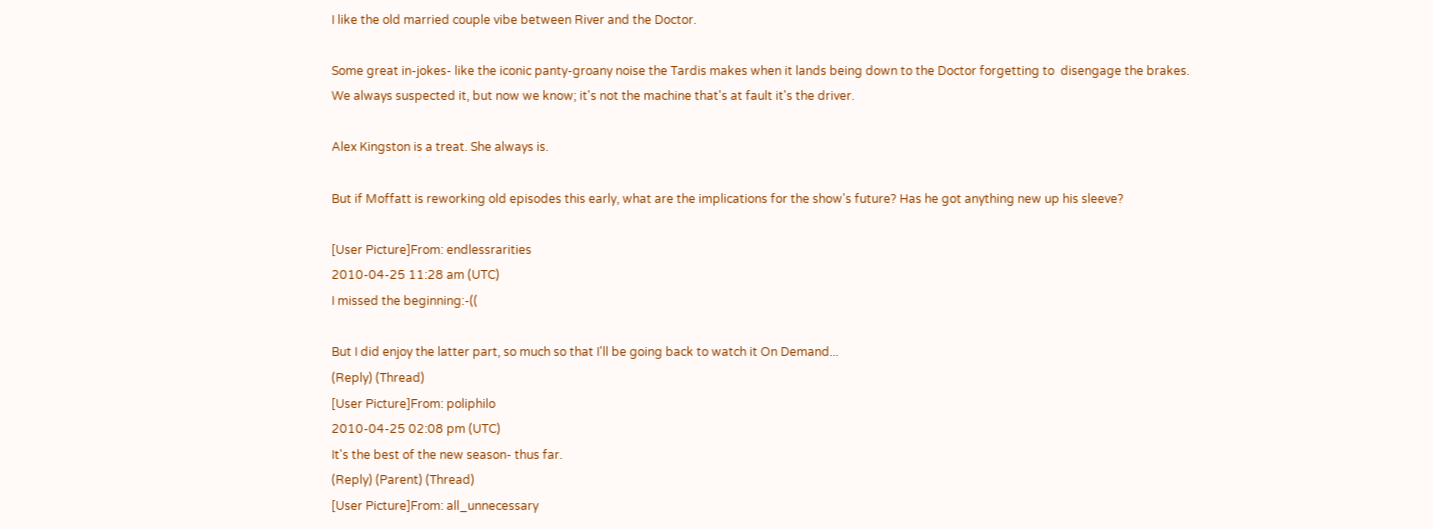I like the old married couple vibe between River and the Doctor.

Some great in-jokes- like the iconic panty-groany noise the Tardis makes when it lands being down to the Doctor forgetting to  disengage the brakes. We always suspected it, but now we know; it's not the machine that's at fault it's the driver.

Alex Kingston is a treat. She always is.

But if Moffatt is reworking old episodes this early, what are the implications for the show's future? Has he got anything new up his sleeve?

[User Picture]From: endlessrarities
2010-04-25 11:28 am (UTC)
I missed the beginning:-((

But I did enjoy the latter part, so much so that I'll be going back to watch it On Demand...
(Reply) (Thread)
[User Picture]From: poliphilo
2010-04-25 02:08 pm (UTC)
It's the best of the new season- thus far.
(Reply) (Parent) (Thread)
[User Picture]From: all_unnecessary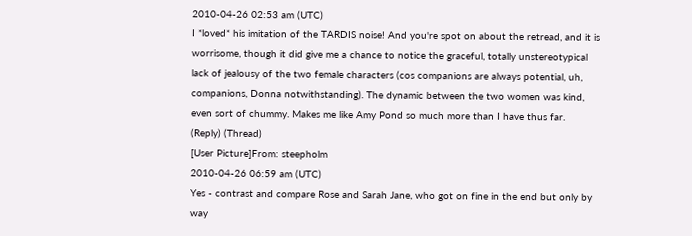2010-04-26 02:53 am (UTC)
I *loved* his imitation of the TARDIS noise! And you're spot on about the retread, and it is worrisome, though it did give me a chance to notice the graceful, totally unstereotypical lack of jealousy of the two female characters (cos companions are always potential, uh, companions, Donna notwithstanding). The dynamic between the two women was kind, even sort of chummy. Makes me like Amy Pond so much more than I have thus far.
(Reply) (Thread)
[User Picture]From: steepholm
2010-04-26 06:59 am (UTC)
Yes - contrast and compare Rose and Sarah Jane, who got on fine in the end but only by way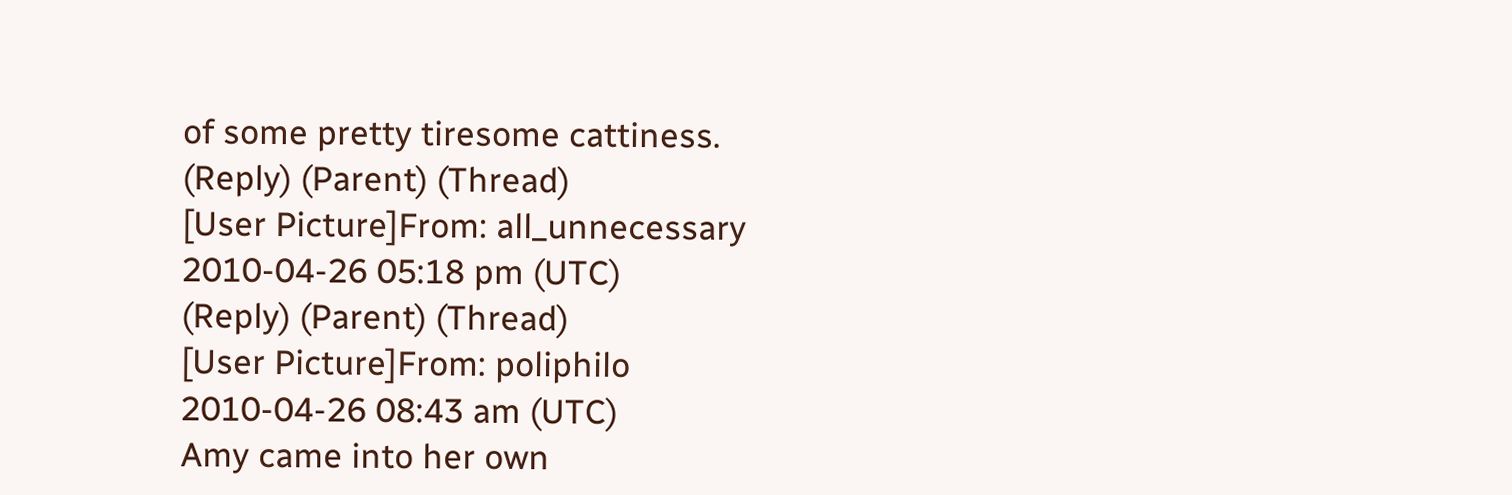of some pretty tiresome cattiness.
(Reply) (Parent) (Thread)
[User Picture]From: all_unnecessary
2010-04-26 05:18 pm (UTC)
(Reply) (Parent) (Thread)
[User Picture]From: poliphilo
2010-04-26 08:43 am (UTC)
Amy came into her own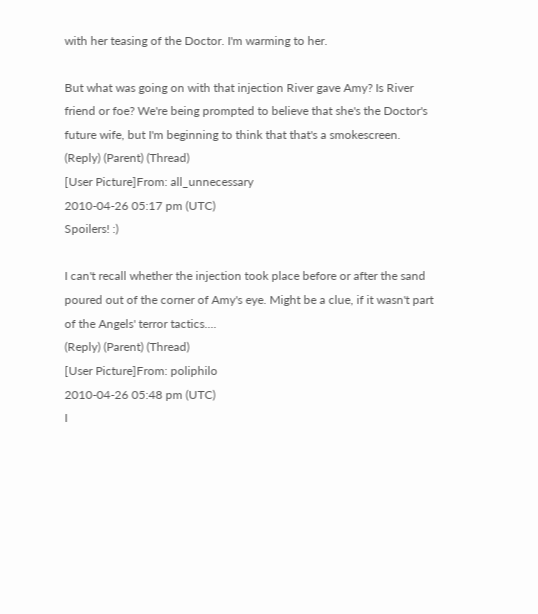with her teasing of the Doctor. I'm warming to her.

But what was going on with that injection River gave Amy? Is River friend or foe? We're being prompted to believe that she's the Doctor's future wife, but I'm beginning to think that that's a smokescreen.
(Reply) (Parent) (Thread)
[User Picture]From: all_unnecessary
2010-04-26 05:17 pm (UTC)
Spoilers! :)

I can't recall whether the injection took place before or after the sand poured out of the corner of Amy's eye. Might be a clue, if it wasn't part of the Angels' terror tactics....
(Reply) (Parent) (Thread)
[User Picture]From: poliphilo
2010-04-26 05:48 pm (UTC)
I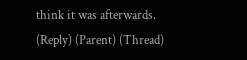think it was afterwards.
(Reply) (Parent) (Thread)